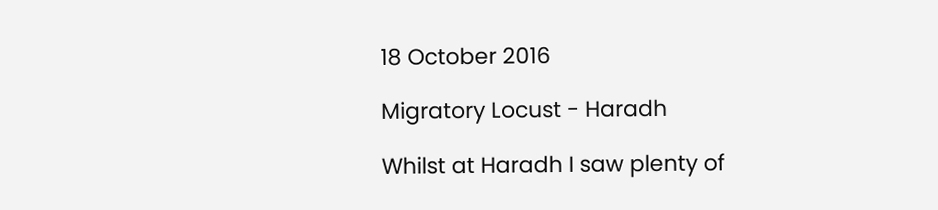18 October 2016

Migratory Locust - Haradh

Whilst at Haradh I saw plenty of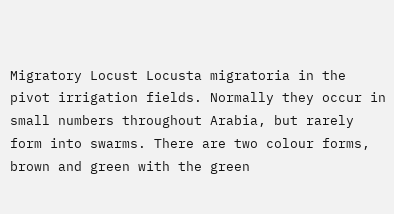Migratory Locust Locusta migratoria in the pivot irrigation fields. Normally they occur in small numbers throughout Arabia, but rarely form into swarms. There are two colour forms, brown and green with the green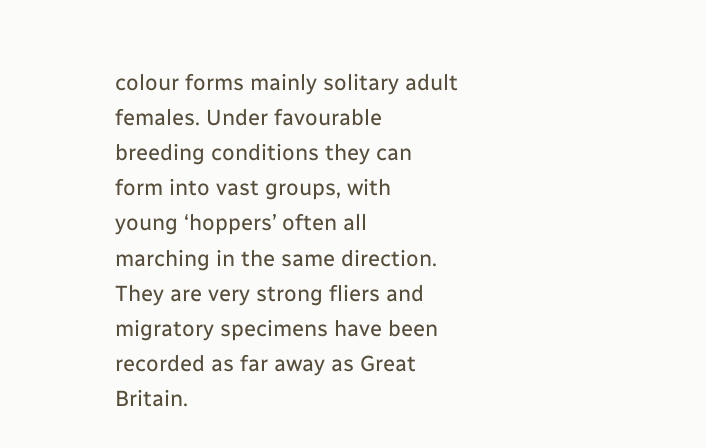colour forms mainly solitary adult females. Under favourable breeding conditions they can form into vast groups, with young ‘hoppers’ often all marching in the same direction. They are very strong fliers and migratory specimens have been recorded as far away as Great Britain.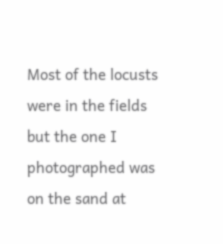Most of the locusts were in the fields but the one I photographed was on the sand at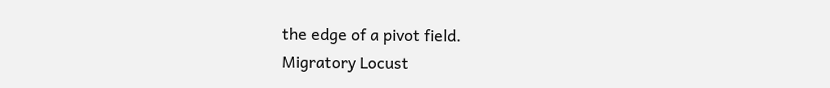the edge of a pivot field.
Migratory Locust